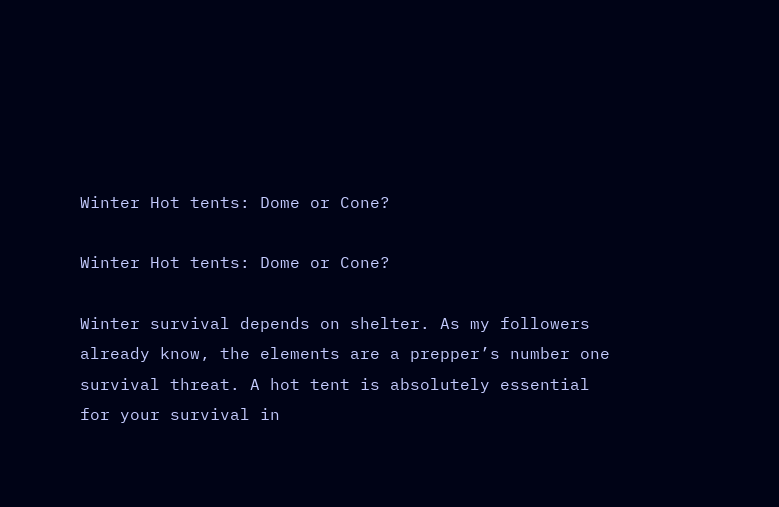Winter Hot tents: Dome or Cone?

Winter Hot tents: Dome or Cone?

Winter survival depends on shelter. As my followers already know, the elements are a prepper’s number one survival threat. A hot tent is absolutely essential for your survival in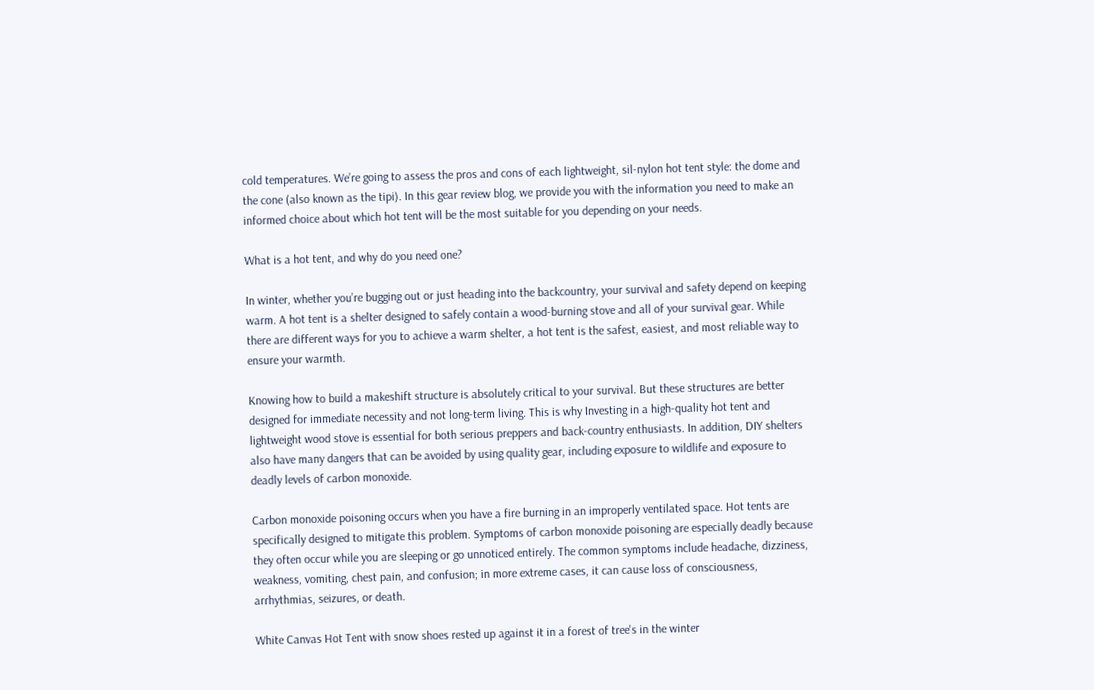cold temperatures. We’re going to assess the pros and cons of each lightweight, sil-nylon hot tent style: the dome and the cone (also known as the tipi). In this gear review blog, we provide you with the information you need to make an informed choice about which hot tent will be the most suitable for you depending on your needs.

What is a hot tent, and why do you need one?

In winter, whether you’re bugging out or just heading into the backcountry, your survival and safety depend on keeping warm. A hot tent is a shelter designed to safely contain a wood-burning stove and all of your survival gear. While there are different ways for you to achieve a warm shelter, a hot tent is the safest, easiest, and most reliable way to ensure your warmth.

Knowing how to build a makeshift structure is absolutely critical to your survival. But these structures are better designed for immediate necessity and not long-term living. This is why Investing in a high-quality hot tent and lightweight wood stove is essential for both serious preppers and back-country enthusiasts. In addition, DIY shelters also have many dangers that can be avoided by using quality gear, including exposure to wildlife and exposure to deadly levels of carbon monoxide.

Carbon monoxide poisoning occurs when you have a fire burning in an improperly ventilated space. Hot tents are specifically designed to mitigate this problem. Symptoms of carbon monoxide poisoning are especially deadly because they often occur while you are sleeping or go unnoticed entirely. The common symptoms include headache, dizziness, weakness, vomiting, chest pain, and confusion; in more extreme cases, it can cause loss of consciousness, arrhythmias, seizures, or death.

White Canvas Hot Tent with snow shoes rested up against it in a forest of tree's in the winter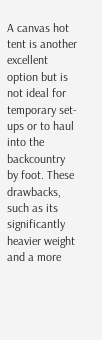A canvas hot tent is another excellent option but is not ideal for temporary set-ups or to haul into the backcountry by foot. These drawbacks, such as its significantly heavier weight and a more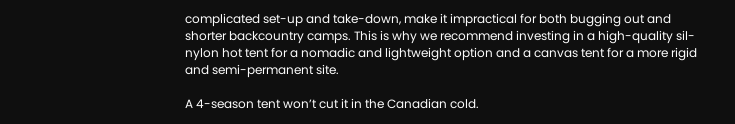complicated set-up and take-down, make it impractical for both bugging out and shorter backcountry camps. This is why we recommend investing in a high-quality sil-nylon hot tent for a nomadic and lightweight option and a canvas tent for a more rigid and semi-permanent site.

A 4-season tent won’t cut it in the Canadian cold.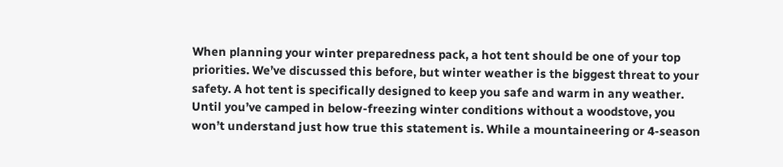When planning your winter preparedness pack, a hot tent should be one of your top priorities. We’ve discussed this before, but winter weather is the biggest threat to your safety. A hot tent is specifically designed to keep you safe and warm in any weather. Until you’ve camped in below-freezing winter conditions without a woodstove, you won’t understand just how true this statement is. While a mountaineering or 4-season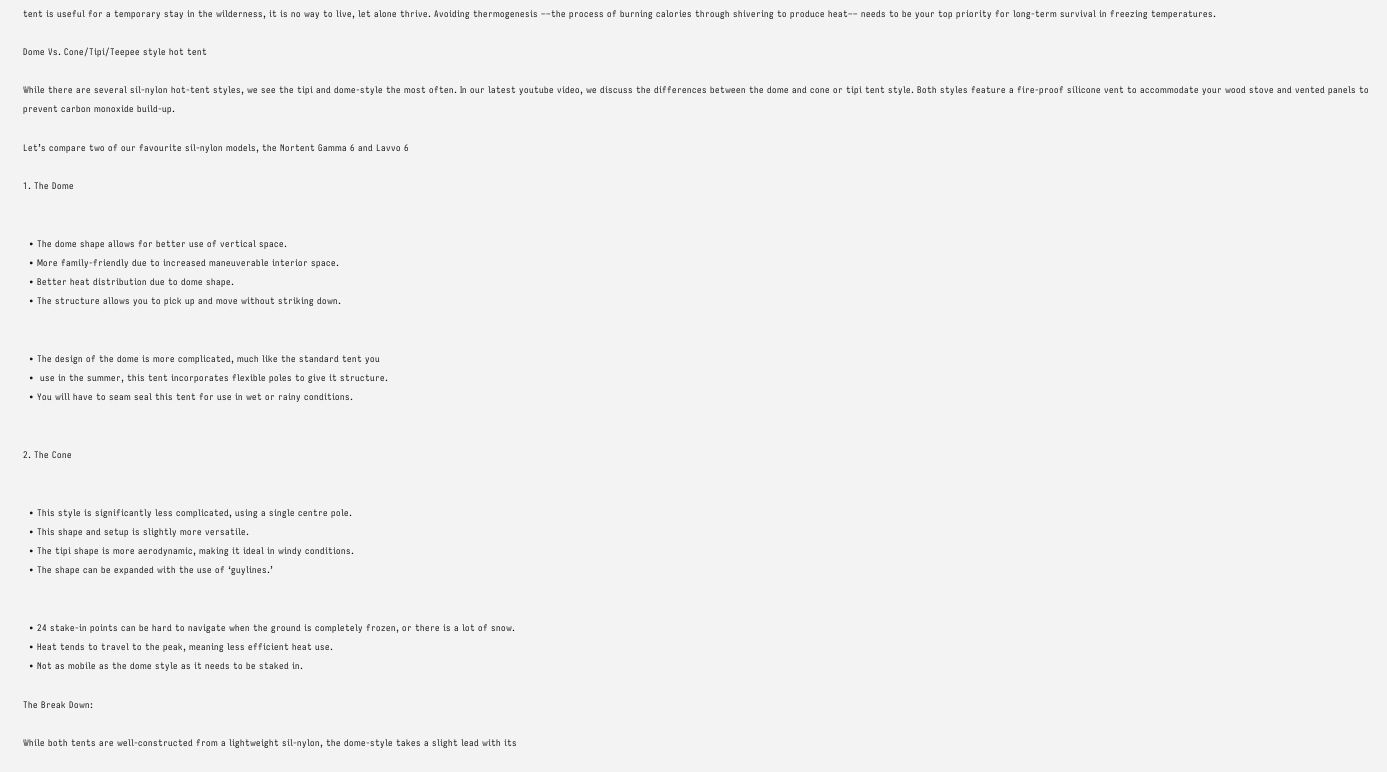tent is useful for a temporary stay in the wilderness, it is no way to live, let alone thrive. Avoiding thermogenesis ––the process of burning calories through shivering to produce heat–– needs to be your top priority for long-term survival in freezing temperatures.

Dome Vs. Cone/Tipi/Teepee style hot tent

While there are several sil-nylon hot-tent styles, we see the tipi and dome-style the most often. In our latest youtube video, we discuss the differences between the dome and cone or tipi tent style. Both styles feature a fire-proof silicone vent to accommodate your wood stove and vented panels to prevent carbon monoxide build-up.

Let’s compare two of our favourite sil-nylon models, the Nortent Gamma 6 and Lavvo 6

1. The Dome


  • The dome shape allows for better use of vertical space.
  • More family-friendly due to increased maneuverable interior space.
  • Better heat distribution due to dome shape.
  • The structure allows you to pick up and move without striking down.


  • The design of the dome is more complicated, much like the standard tent you
  •  use in the summer, this tent incorporates flexible poles to give it structure.
  • You will have to seam seal this tent for use in wet or rainy conditions.


2. The Cone


  • This style is significantly less complicated, using a single centre pole.
  • This shape and setup is slightly more versatile.
  • The tipi shape is more aerodynamic, making it ideal in windy conditions.
  • The shape can be expanded with the use of ‘guylines.’


  • 24 stake-in points can be hard to navigate when the ground is completely frozen, or there is a lot of snow.
  • Heat tends to travel to the peak, meaning less efficient heat use.
  • Not as mobile as the dome style as it needs to be staked in.

The Break Down:

While both tents are well-constructed from a lightweight sil-nylon, the dome-style takes a slight lead with its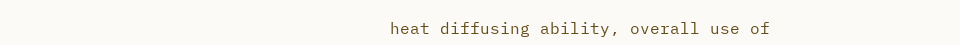heat diffusing ability, overall use of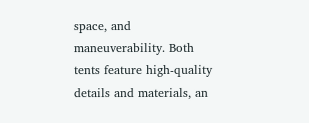space, and maneuverability. Both tents feature high-quality details and materials, an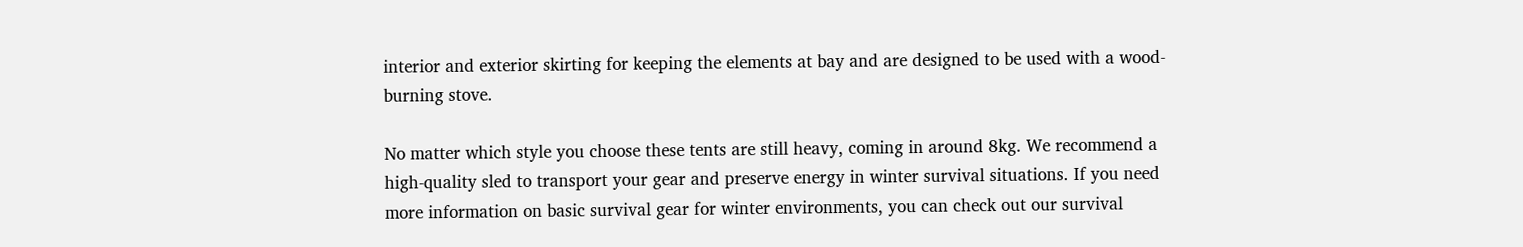interior and exterior skirting for keeping the elements at bay and are designed to be used with a wood-burning stove.

No matter which style you choose these tents are still heavy, coming in around 8kg. We recommend a high-quality sled to transport your gear and preserve energy in winter survival situations. If you need more information on basic survival gear for winter environments, you can check out our survival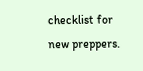checklist for new preppers.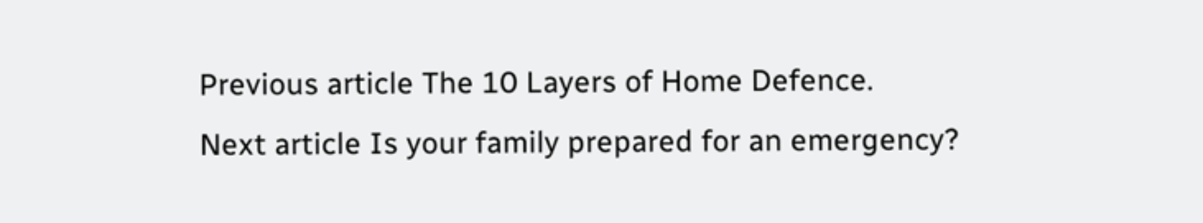Previous article The 10 Layers of Home Defence.
Next article Is your family prepared for an emergency?